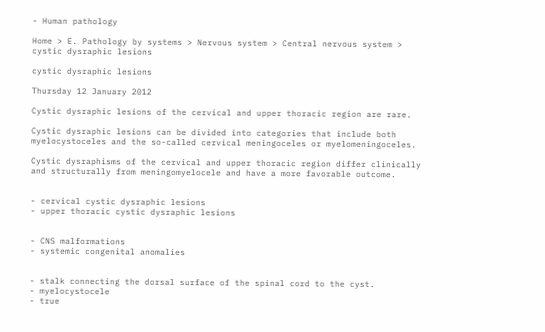- Human pathology

Home > E. Pathology by systems > Nervous system > Central nervous system > cystic dysraphic lesions

cystic dysraphic lesions

Thursday 12 January 2012

Cystic dysraphic lesions of the cervical and upper thoracic region are rare.

Cystic dysraphic lesions can be divided into categories that include both myelocystoceles and the so-called cervical meningoceles or myelomeningoceles.

Cystic dysraphisms of the cervical and upper thoracic region differ clinically and structurally from meningomyelocele and have a more favorable outcome.


- cervical cystic dysraphic lesions
- upper thoracic cystic dysraphic lesions


- CNS malformations
- systemic congenital anomalies


- stalk connecting the dorsal surface of the spinal cord to the cyst.
- myelocystocele
- true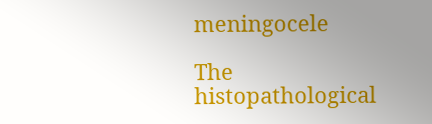meningocele

The histopathological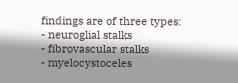findings are of three types:
- neuroglial stalks
- fibrovascular stalks
- myelocystoceles